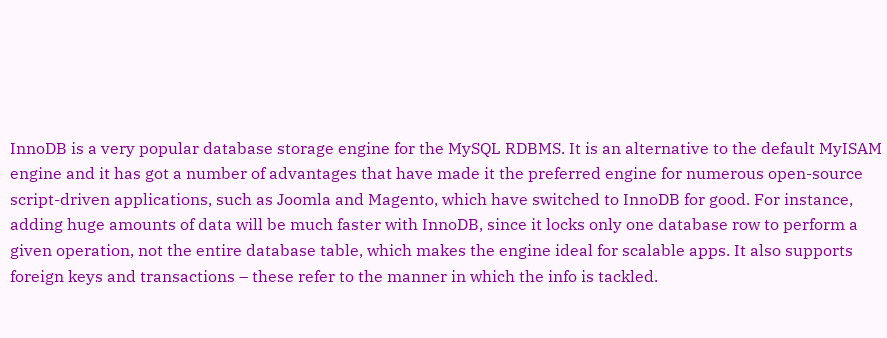InnoDB is a very popular database storage engine for the MySQL RDBMS. It is an alternative to the default MyISAM engine and it has got a number of advantages that have made it the preferred engine for numerous open-source script-driven applications, such as Joomla and Magento, which have switched to InnoDB for good. For instance, adding huge amounts of data will be much faster with InnoDB, since it locks only one database row to perform a given operation, not the entire database table, which makes the engine ideal for scalable apps. It also supports foreign keys and transactions – these refer to the manner in which the info is tackled.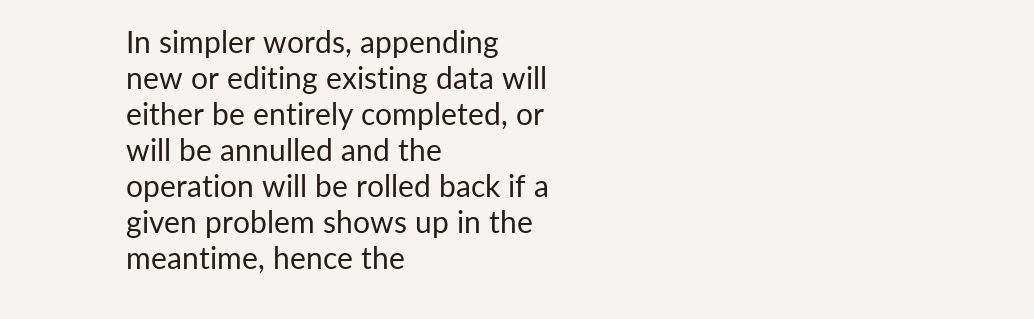In simpler words, appending new or editing existing data will either be entirely completed, or will be annulled and the operation will be rolled back if a given problem shows up in the meantime, hence the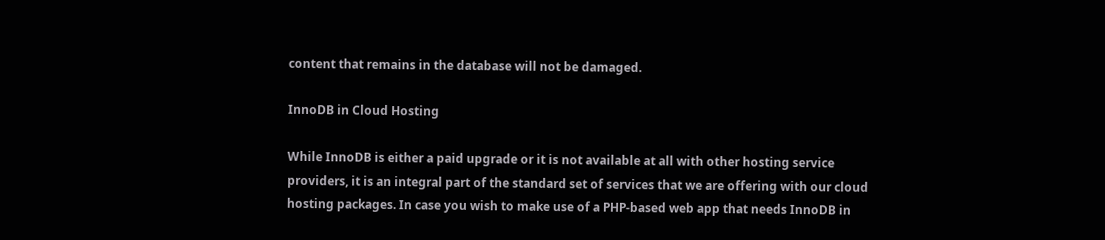content that remains in the database will not be damaged.

InnoDB in Cloud Hosting

While InnoDB is either a paid upgrade or it is not available at all with other hosting service providers, it is an integral part of the standard set of services that we are offering with our cloud hosting packages. In case you wish to make use of a PHP-based web app that needs InnoDB in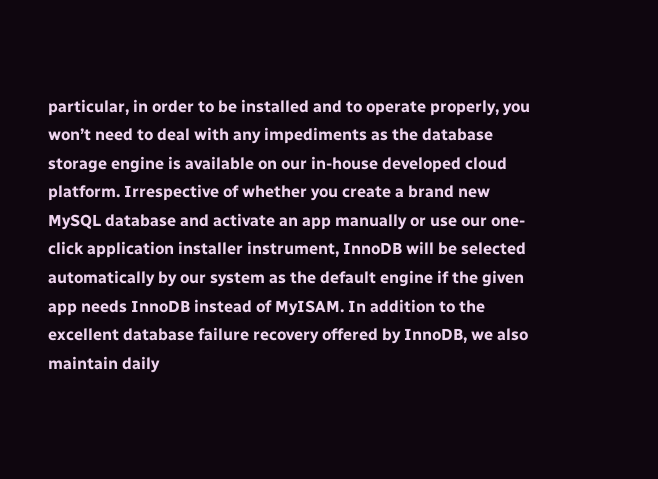particular, in order to be installed and to operate properly, you won’t need to deal with any impediments as the database storage engine is available on our in-house developed cloud platform. Irrespective of whether you create a brand new MySQL database and activate an app manually or use our one-click application installer instrument, InnoDB will be selected automatically by our system as the default engine if the given app needs InnoDB instead of MyISAM. In addition to the excellent database failure recovery offered by InnoDB, we also maintain daily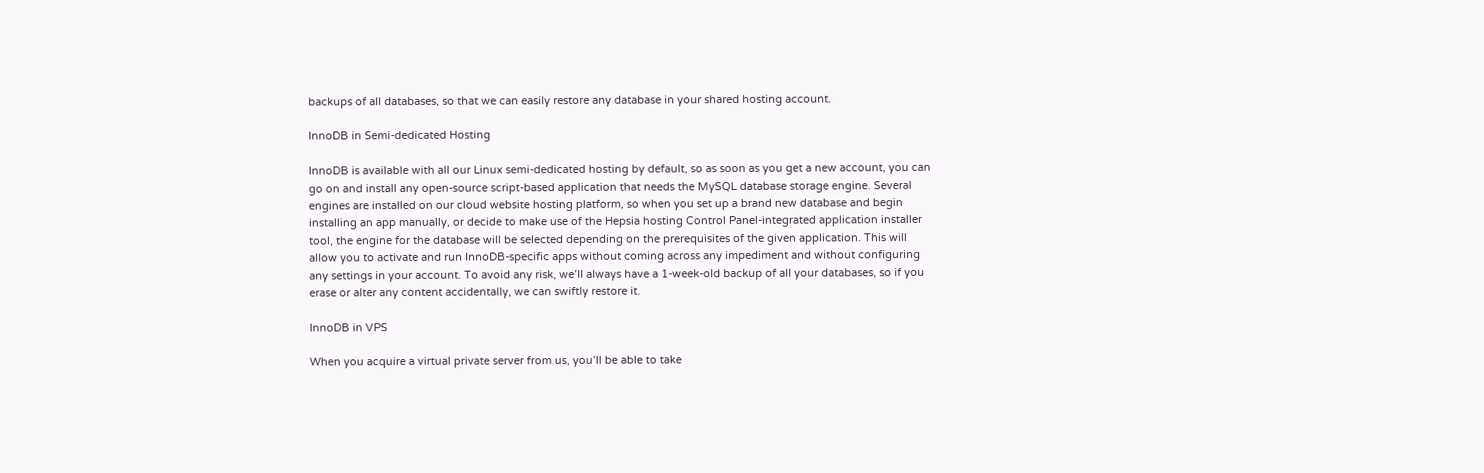backups of all databases, so that we can easily restore any database in your shared hosting account.

InnoDB in Semi-dedicated Hosting

InnoDB is available with all our Linux semi-dedicated hosting by default, so as soon as you get a new account, you can go on and install any open-source script-based application that needs the MySQL database storage engine. Several engines are installed on our cloud website hosting platform, so when you set up a brand new database and begin installing an app manually, or decide to make use of the Hepsia hosting Control Panel-integrated application installer tool, the engine for the database will be selected depending on the prerequisites of the given application. This will allow you to activate and run InnoDB-specific apps without coming across any impediment and without configuring any settings in your account. To avoid any risk, we’ll always have a 1-week-old backup of all your databases, so if you erase or alter any content accidentally, we can swiftly restore it.

InnoDB in VPS

When you acquire a virtual private server from us, you’ll be able to take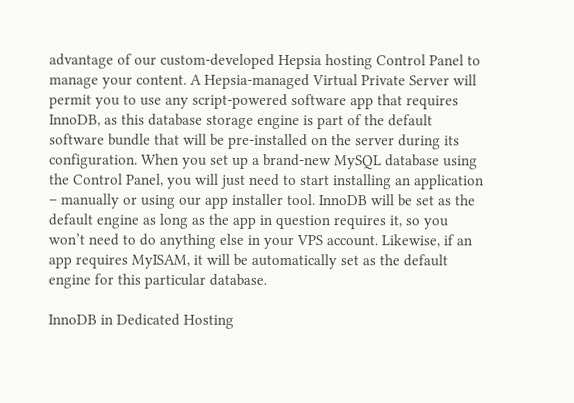advantage of our custom-developed Hepsia hosting Control Panel to manage your content. A Hepsia-managed Virtual Private Server will permit you to use any script-powered software app that requires InnoDB, as this database storage engine is part of the default software bundle that will be pre-installed on the server during its configuration. When you set up a brand-new MySQL database using the Control Panel, you will just need to start installing an application – manually or using our app installer tool. InnoDB will be set as the default engine as long as the app in question requires it, so you won’t need to do anything else in your VPS account. Likewise, if an app requires MyISAM, it will be automatically set as the default engine for this particular database.

InnoDB in Dedicated Hosting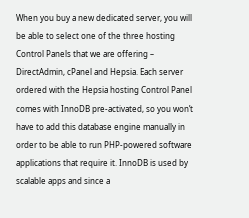When you buy a new dedicated server, you will be able to select one of the three hosting Control Panels that we are offering – DirectAdmin, cPanel and Hepsia. Each server ordered with the Hepsia hosting Control Panel comes with InnoDB pre-activated, so you won’t have to add this database engine manually in order to be able to run PHP-powered software applications that require it. InnoDB is used by scalable apps and since a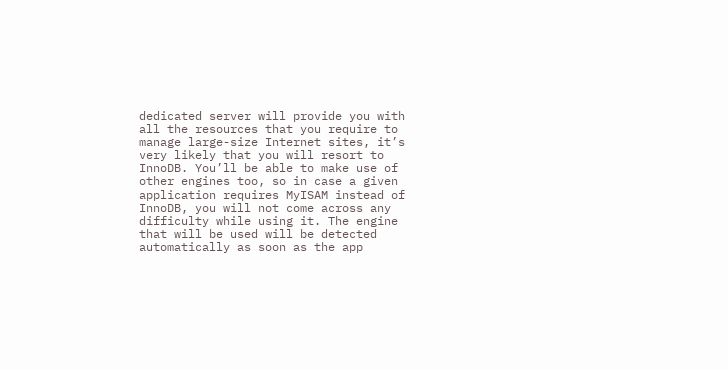dedicated server will provide you with all the resources that you require to manage large-size Internet sites, it’s very likely that you will resort to InnoDB. You’ll be able to make use of other engines too, so in case a given application requires MyISAM instead of InnoDB, you will not come across any difficulty while using it. The engine that will be used will be detected automatically as soon as the app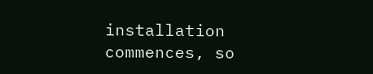installation commences, so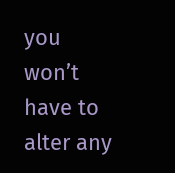you won’t have to alter any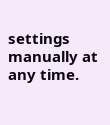settings manually at any time.